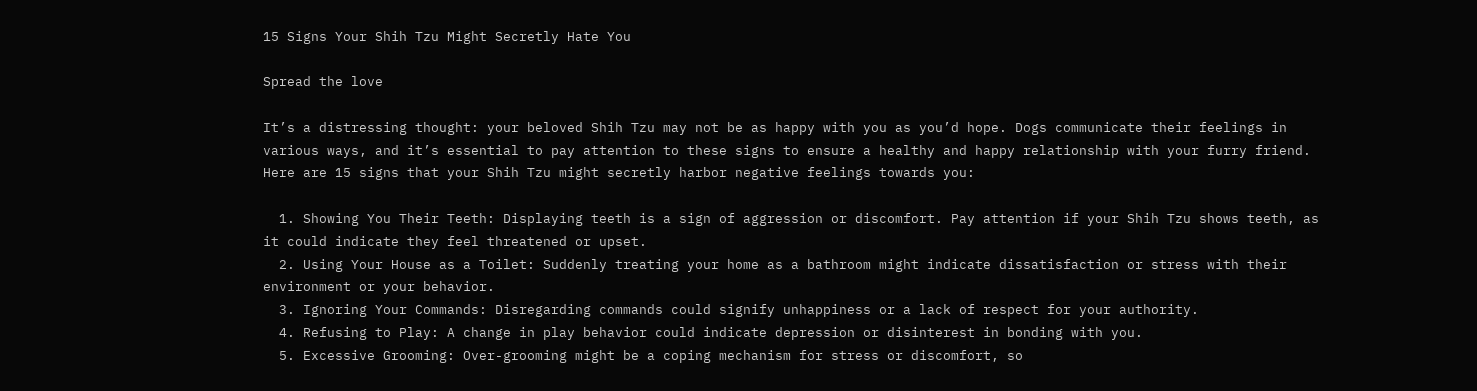15 Signs Your Shih Tzu Might Secretly Hate You

Spread the love

It’s a distressing thought: your beloved Shih Tzu may not be as happy with you as you’d hope. Dogs communicate their feelings in various ways, and it’s essential to pay attention to these signs to ensure a healthy and happy relationship with your furry friend. Here are 15 signs that your Shih Tzu might secretly harbor negative feelings towards you:

  1. Showing You Their Teeth: Displaying teeth is a sign of aggression or discomfort. Pay attention if your Shih Tzu shows teeth, as it could indicate they feel threatened or upset.
  2. Using Your House as a Toilet: Suddenly treating your home as a bathroom might indicate dissatisfaction or stress with their environment or your behavior.
  3. Ignoring Your Commands: Disregarding commands could signify unhappiness or a lack of respect for your authority.
  4. Refusing to Play: A change in play behavior could indicate depression or disinterest in bonding with you.
  5. Excessive Grooming: Over-grooming might be a coping mechanism for stress or discomfort, so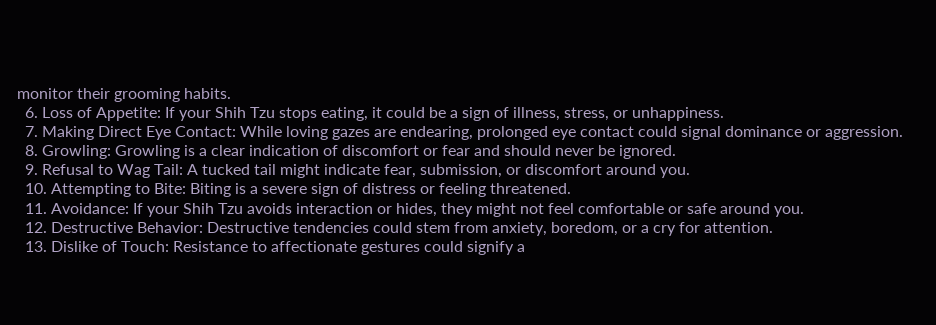monitor their grooming habits.
  6. Loss of Appetite: If your Shih Tzu stops eating, it could be a sign of illness, stress, or unhappiness.
  7. Making Direct Eye Contact: While loving gazes are endearing, prolonged eye contact could signal dominance or aggression.
  8. Growling: Growling is a clear indication of discomfort or fear and should never be ignored.
  9. Refusal to Wag Tail: A tucked tail might indicate fear, submission, or discomfort around you.
  10. Attempting to Bite: Biting is a severe sign of distress or feeling threatened.
  11. Avoidance: If your Shih Tzu avoids interaction or hides, they might not feel comfortable or safe around you.
  12. Destructive Behavior: Destructive tendencies could stem from anxiety, boredom, or a cry for attention.
  13. Dislike of Touch: Resistance to affectionate gestures could signify a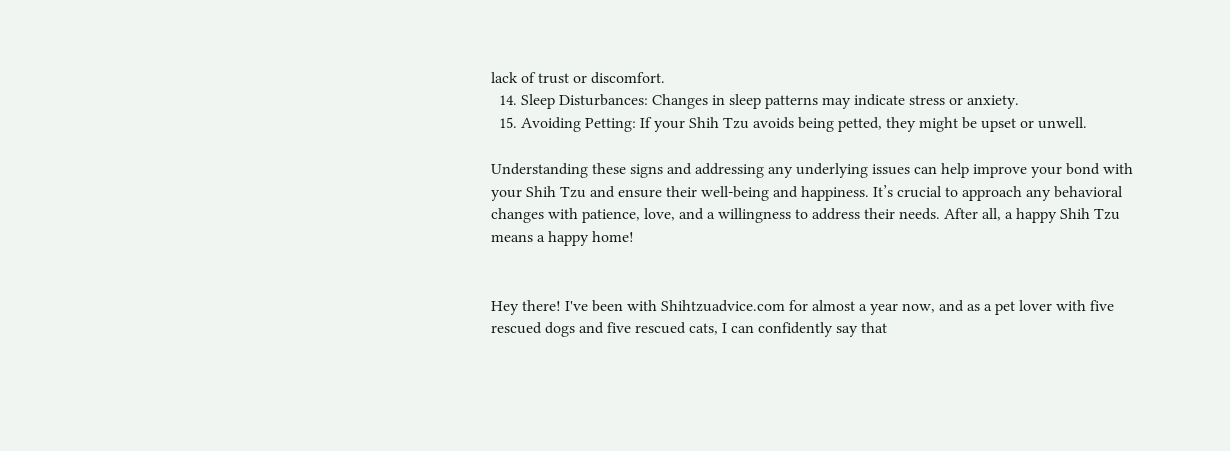lack of trust or discomfort.
  14. Sleep Disturbances: Changes in sleep patterns may indicate stress or anxiety.
  15. Avoiding Petting: If your Shih Tzu avoids being petted, they might be upset or unwell.

Understanding these signs and addressing any underlying issues can help improve your bond with your Shih Tzu and ensure their well-being and happiness. It’s crucial to approach any behavioral changes with patience, love, and a willingness to address their needs. After all, a happy Shih Tzu means a happy home!


Hey there! I've been with Shihtzuadvice.com for almost a year now, and as a pet lover with five rescued dogs and five rescued cats, I can confidently say that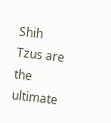Shih Tzus are the ultimate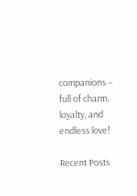companions – full of charm, loyalty, and endless love!

Recent Posts